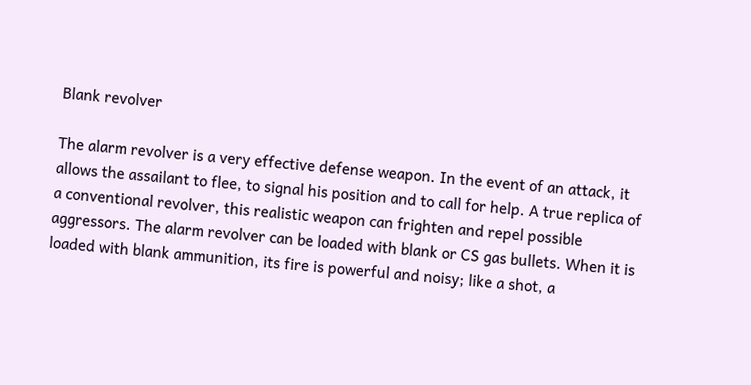Blank revolver

The alarm revolver is a very effective defense weapon. In the event of an attack, it allows the assailant to flee, to signal his position and to call for help. A true replica of a conventional revolver, this realistic weapon can frighten and repel possible aggressors. The alarm revolver can be loaded with blank or CS gas bullets. When it is loaded with blank ammunition, its fire is powerful and noisy; like a shot, a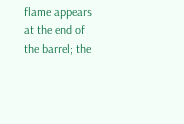flame appears at the end of the barrel; the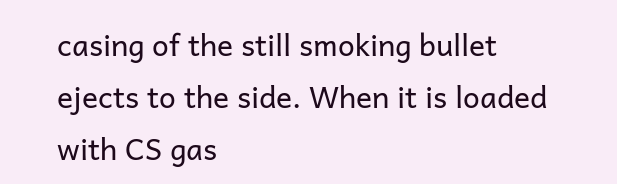casing of the still smoking bullet ejects to the side. When it is loaded with CS gas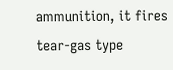ammunition, it fires tear-gas type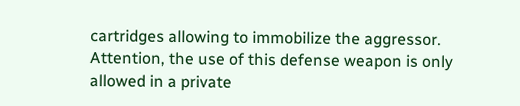cartridges allowing to immobilize the aggressor. Attention, the use of this defense weapon is only allowed in a private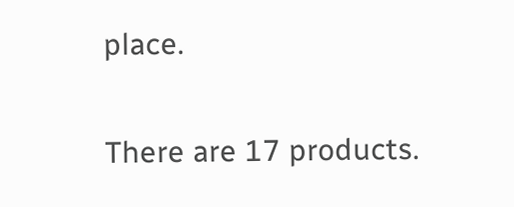place.

There are 17 products.